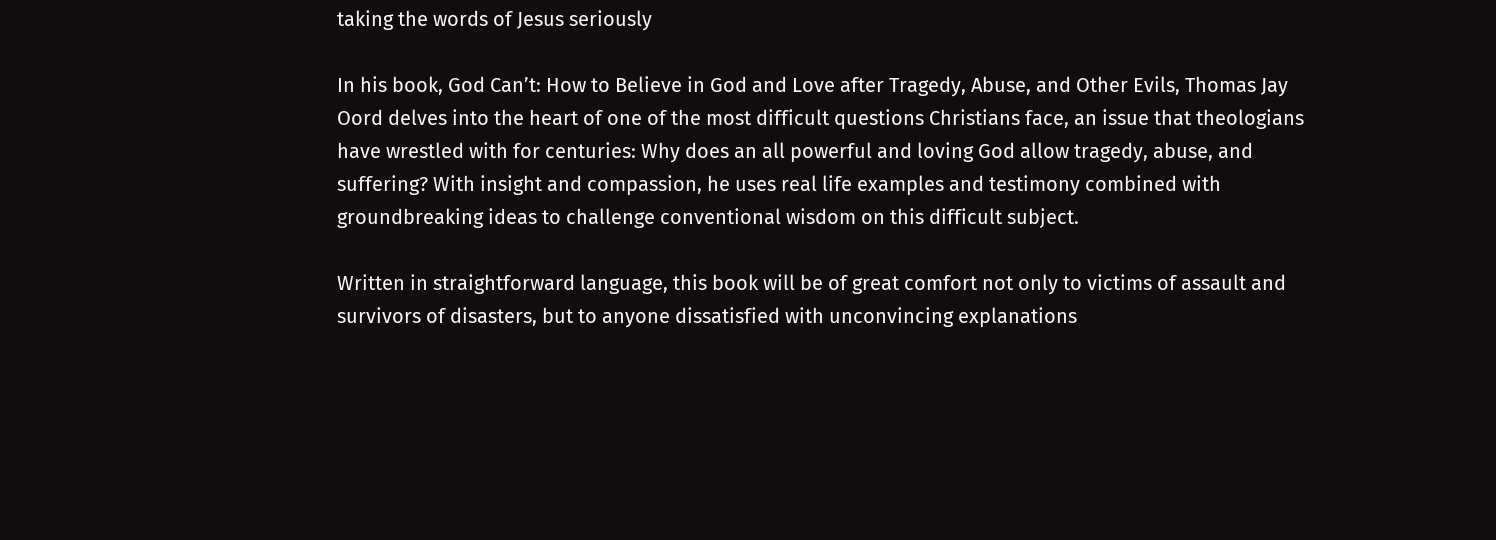taking the words of Jesus seriously

In his book, God Can’t: How to Believe in God and Love after Tragedy, Abuse, and Other Evils, Thomas Jay Oord delves into the heart of one of the most difficult questions Christians face, an issue that theologians have wrestled with for centuries: Why does an all powerful and loving God allow tragedy, abuse, and suffering? With insight and compassion, he uses real life examples and testimony combined with groundbreaking ideas to challenge conventional wisdom on this difficult subject.

Written in straightforward language, this book will be of great comfort not only to victims of assault and survivors of disasters, but to anyone dissatisfied with unconvincing explanations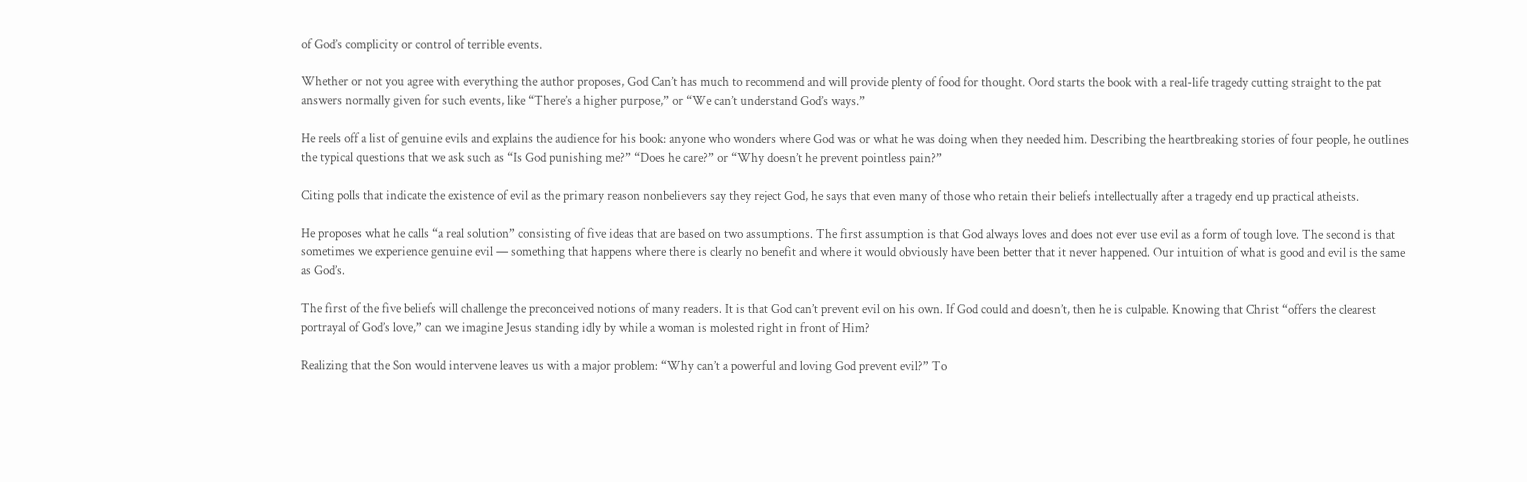of God’s complicity or control of terrible events.

Whether or not you agree with everything the author proposes, God Can’t has much to recommend and will provide plenty of food for thought. Oord starts the book with a real-life tragedy cutting straight to the pat answers normally given for such events, like “There’s a higher purpose,” or “We can’t understand God’s ways.”

He reels off a list of genuine evils and explains the audience for his book: anyone who wonders where God was or what he was doing when they needed him. Describing the heartbreaking stories of four people, he outlines the typical questions that we ask such as “Is God punishing me?” “Does he care?” or “Why doesn’t he prevent pointless pain?”

Citing polls that indicate the existence of evil as the primary reason nonbelievers say they reject God, he says that even many of those who retain their beliefs intellectually after a tragedy end up practical atheists.

He proposes what he calls “a real solution” consisting of five ideas that are based on two assumptions. The first assumption is that God always loves and does not ever use evil as a form of tough love. The second is that sometimes we experience genuine evil — something that happens where there is clearly no benefit and where it would obviously have been better that it never happened. Our intuition of what is good and evil is the same as God’s.

The first of the five beliefs will challenge the preconceived notions of many readers. It is that God can’t prevent evil on his own. If God could and doesn’t, then he is culpable. Knowing that Christ “offers the clearest portrayal of God’s love,” can we imagine Jesus standing idly by while a woman is molested right in front of Him?

Realizing that the Son would intervene leaves us with a major problem: “Why can’t a powerful and loving God prevent evil?” To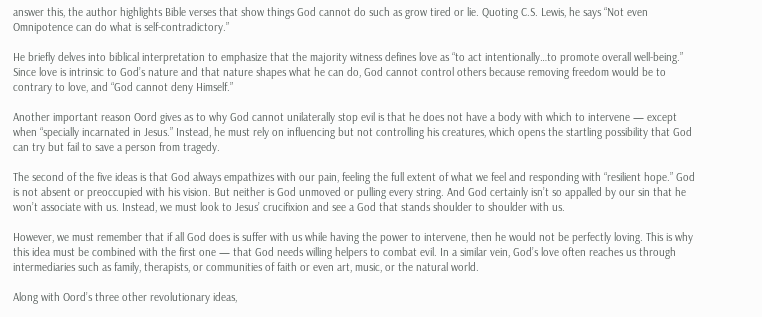answer this, the author highlights Bible verses that show things God cannot do such as grow tired or lie. Quoting C.S. Lewis, he says “Not even Omnipotence can do what is self-contradictory.”

He briefly delves into biblical interpretation to emphasize that the majority witness defines love as “to act intentionally…to promote overall well-being.” Since love is intrinsic to God’s nature and that nature shapes what he can do, God cannot control others because removing freedom would be to contrary to love, and “God cannot deny Himself.”

Another important reason Oord gives as to why God cannot unilaterally stop evil is that he does not have a body with which to intervene — except when “specially incarnated in Jesus.” Instead, he must rely on influencing but not controlling his creatures, which opens the startling possibility that God can try but fail to save a person from tragedy.

The second of the five ideas is that God always empathizes with our pain, feeling the full extent of what we feel and responding with “resilient hope.” God is not absent or preoccupied with his vision. But neither is God unmoved or pulling every string. And God certainly isn’t so appalled by our sin that he won’t associate with us. Instead, we must look to Jesus’ crucifixion and see a God that stands shoulder to shoulder with us.

However, we must remember that if all God does is suffer with us while having the power to intervene, then he would not be perfectly loving. This is why this idea must be combined with the first one — that God needs willing helpers to combat evil. In a similar vein, God’s love often reaches us through intermediaries such as family, therapists, or communities of faith or even art, music, or the natural world.

Along with Oord’s three other revolutionary ideas,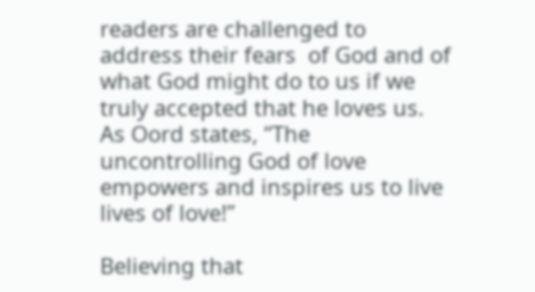readers are challenged to address their fears  of God and of what God might do to us if we truly accepted that he loves us. As Oord states, “The uncontrolling God of love empowers and inspires us to live lives of love!”

Believing that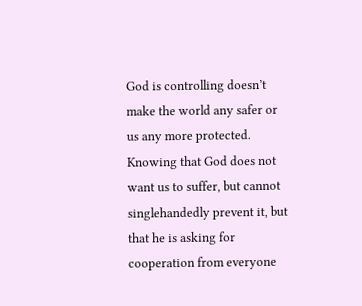God is controlling doesn’t make the world any safer or us any more protected. Knowing that God does not want us to suffer, but cannot singlehandedly prevent it, but that he is asking for cooperation from everyone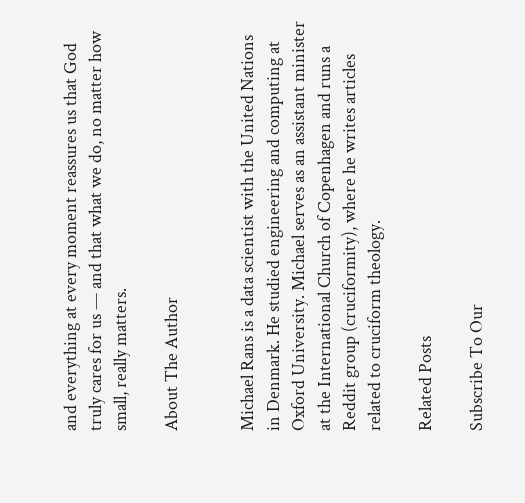and everything at every moment reassures us that God truly cares for us — and that what we do, no matter how small, really matters.

About The Author


Michael Rans is a data scientist with the United Nations in Denmark. He studied engineering and computing at Oxford University. Michael serves as an assistant minister at the International Church of Copenhagen and runs a Reddit group (cruciformity), where he writes articles related to cruciform theology.

Related Posts

Subscribe To Our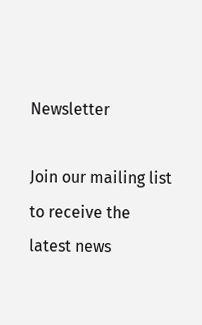Newsletter

Join our mailing list to receive the latest news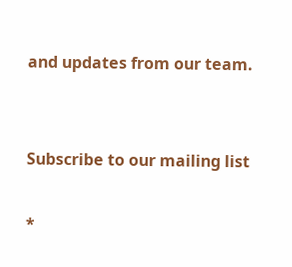and updates from our team.


Subscribe to our mailing list

*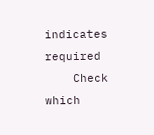indicates required
    Check which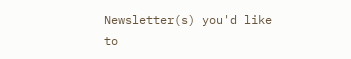Newsletter(s) you'd like to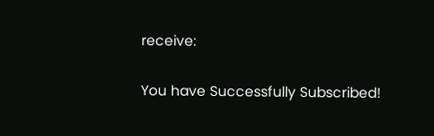receive:

You have Successfully Subscribed!